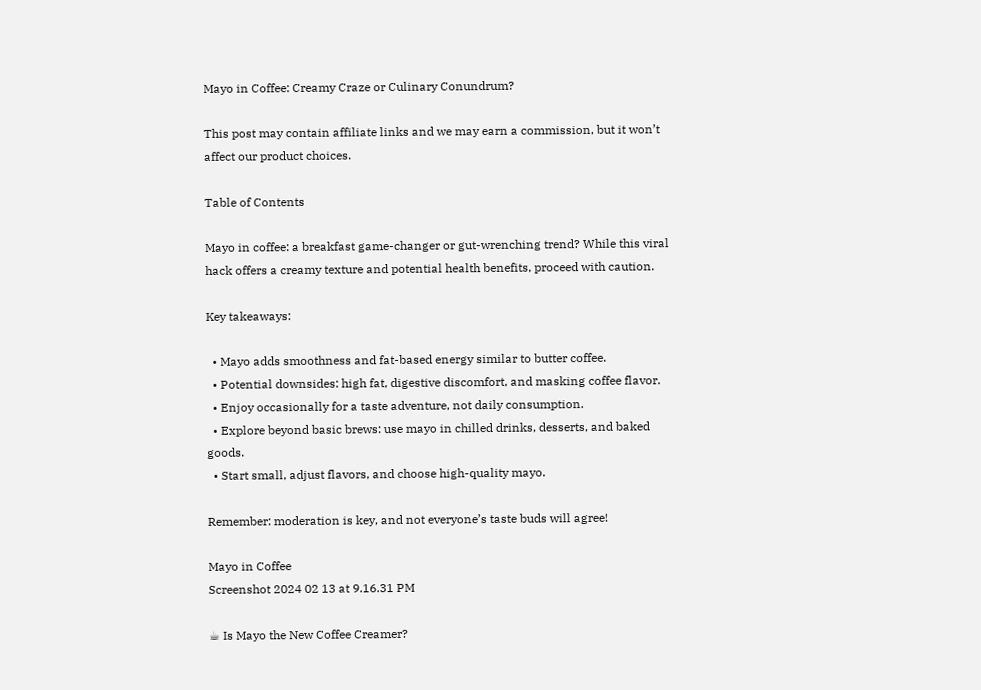Mayo in Coffee: Creamy Craze or Culinary Conundrum?

This post may contain affiliate links and we may earn a commission, but it won’t affect our product choices.

Table of Contents

Mayo in coffee: a breakfast game-changer or gut-wrenching trend? While this viral hack offers a creamy texture and potential health benefits, proceed with caution.

Key takeaways:

  • Mayo adds smoothness and fat-based energy similar to butter coffee.
  • Potential downsides: high fat, digestive discomfort, and masking coffee flavor.
  • Enjoy occasionally for a taste adventure, not daily consumption.
  • Explore beyond basic brews: use mayo in chilled drinks, desserts, and baked goods.
  • Start small, adjust flavors, and choose high-quality mayo.

Remember: moderation is key, and not everyone’s taste buds will agree!

Mayo in Coffee
Screenshot 2024 02 13 at 9.16.31 PM

☕ Is Mayo the New Coffee Creamer?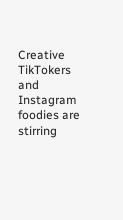Creative TikTokers and Instagram foodies are stirring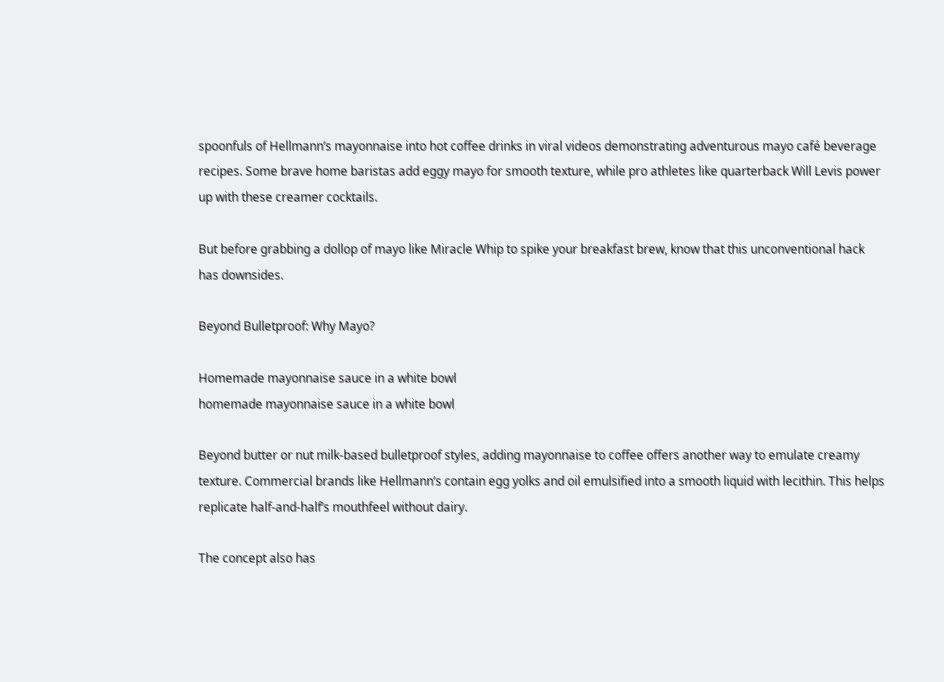spoonfuls of Hellmann’s mayonnaise into hot coffee drinks in viral videos demonstrating adventurous mayo café beverage recipes. Some brave home baristas add eggy mayo for smooth texture, while pro athletes like quarterback Will Levis power up with these creamer cocktails.

But before grabbing a dollop of mayo like Miracle Whip to spike your breakfast brew, know that this unconventional hack has downsides.

Beyond Bulletproof: Why Mayo?

Homemade mayonnaise sauce in a white bowl
homemade mayonnaise sauce in a white bowl

Beyond butter or nut milk-based bulletproof styles, adding mayonnaise to coffee offers another way to emulate creamy texture. Commercial brands like Hellmann’s contain egg yolks and oil emulsified into a smooth liquid with lecithin. This helps replicate half-and-half’s mouthfeel without dairy.

The concept also has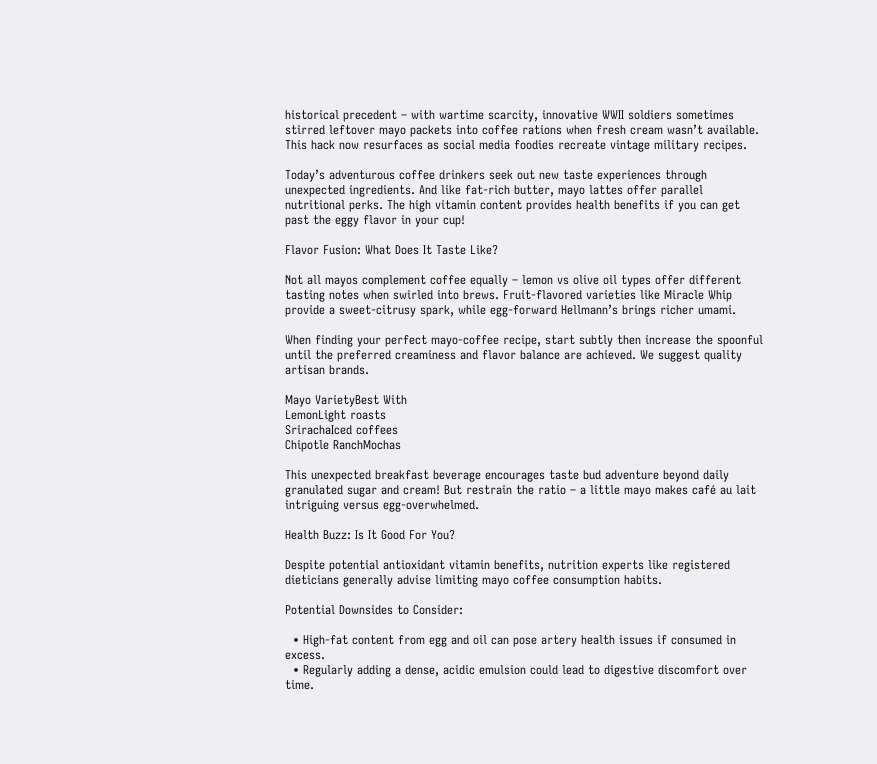historical precedent – with wartime scarcity, innovative WWII soldiers sometimes stirred leftover mayo packets into coffee rations when fresh cream wasn’t available. This hack now resurfaces as social media foodies recreate vintage military recipes.

Today’s adventurous coffee drinkers seek out new taste experiences through unexpected ingredients. And like fat-rich butter, mayo lattes offer parallel nutritional perks. The high vitamin content provides health benefits if you can get past the eggy flavor in your cup!

Flavor Fusion: What Does It Taste Like?

Not all mayos complement coffee equally – lemon vs olive oil types offer different tasting notes when swirled into brews. Fruit-flavored varieties like Miracle Whip provide a sweet-citrusy spark, while egg-forward Hellmann’s brings richer umami.

When finding your perfect mayo-coffee recipe, start subtly then increase the spoonful until the preferred creaminess and flavor balance are achieved. We suggest quality artisan brands.

Mayo VarietyBest With
LemonLight roasts
SrirachaIced coffees
Chipotle RanchMochas

This unexpected breakfast beverage encourages taste bud adventure beyond daily granulated sugar and cream! But restrain the ratio – a little mayo makes café au lait intriguing versus egg-overwhelmed.

Health Buzz: Is It Good For You?

Despite potential antioxidant vitamin benefits, nutrition experts like registered dieticians generally advise limiting mayo coffee consumption habits.

Potential Downsides to Consider:

  • High-fat content from egg and oil can pose artery health issues if consumed in excess.
  • Regularly adding a dense, acidic emulsion could lead to digestive discomfort over time.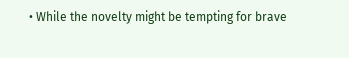• While the novelty might be tempting for brave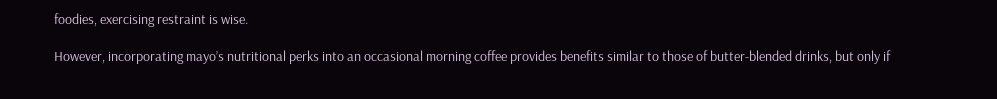foodies, exercising restraint is wise.

However, incorporating mayo’s nutritional perks into an occasional morning coffee provides benefits similar to those of butter-blended drinks, but only if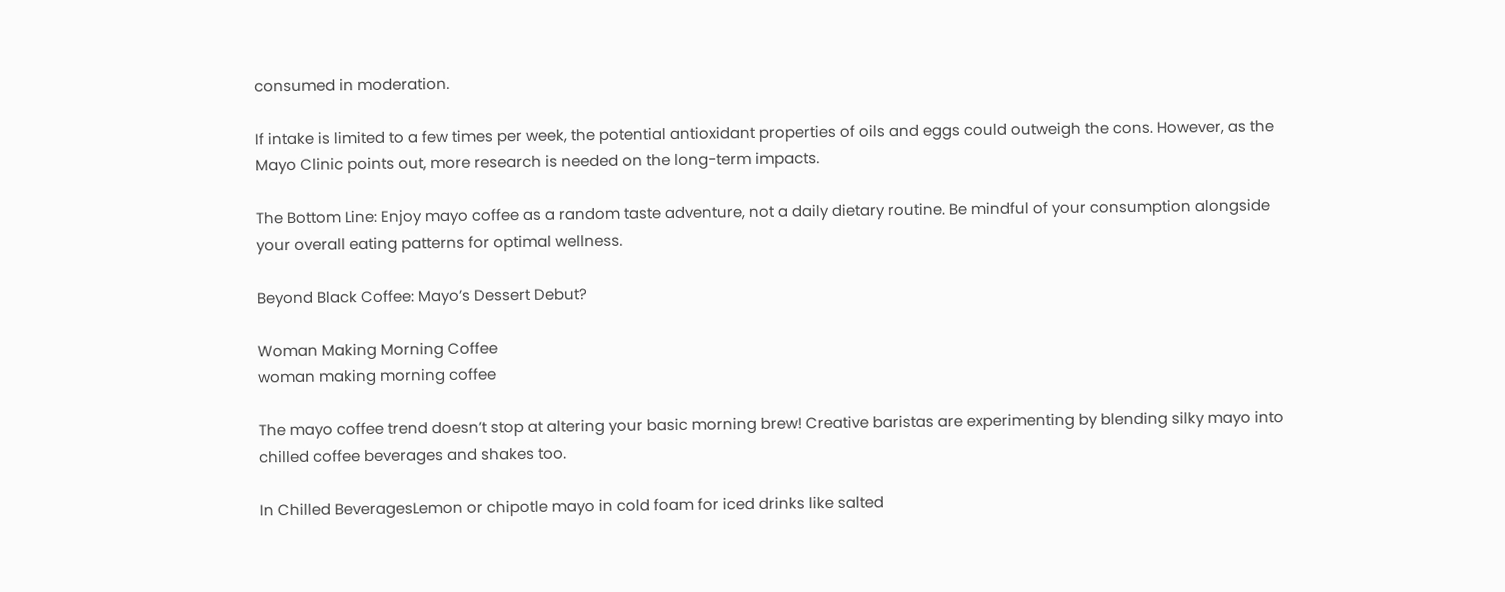consumed in moderation.

If intake is limited to a few times per week, the potential antioxidant properties of oils and eggs could outweigh the cons. However, as the Mayo Clinic points out, more research is needed on the long-term impacts.

The Bottom Line: Enjoy mayo coffee as a random taste adventure, not a daily dietary routine. Be mindful of your consumption alongside your overall eating patterns for optimal wellness.

Beyond Black Coffee: Mayo’s Dessert Debut?

Woman Making Morning Coffee
woman making morning coffee

The mayo coffee trend doesn’t stop at altering your basic morning brew! Creative baristas are experimenting by blending silky mayo into chilled coffee beverages and shakes too.

In Chilled BeveragesLemon or chipotle mayo in cold foam for iced drinks like salted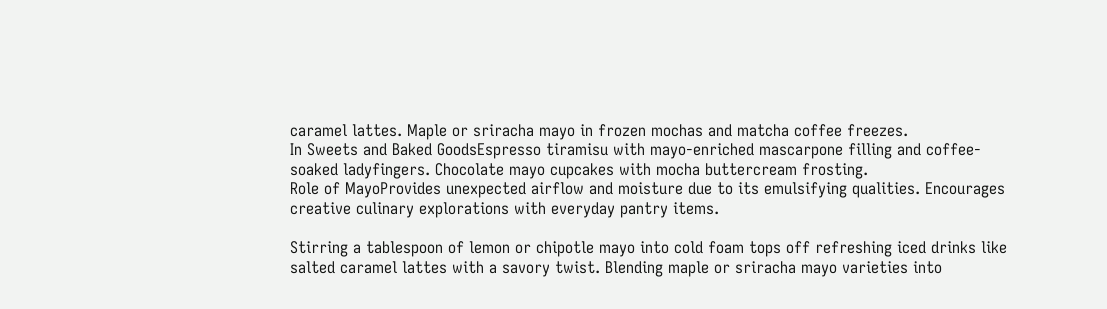caramel lattes. Maple or sriracha mayo in frozen mochas and matcha coffee freezes.
In Sweets and Baked GoodsEspresso tiramisu with mayo-enriched mascarpone filling and coffee-soaked ladyfingers. Chocolate mayo cupcakes with mocha buttercream frosting.
Role of MayoProvides unexpected airflow and moisture due to its emulsifying qualities. Encourages creative culinary explorations with everyday pantry items.

Stirring a tablespoon of lemon or chipotle mayo into cold foam tops off refreshing iced drinks like salted caramel lattes with a savory twist. Blending maple or sriracha mayo varieties into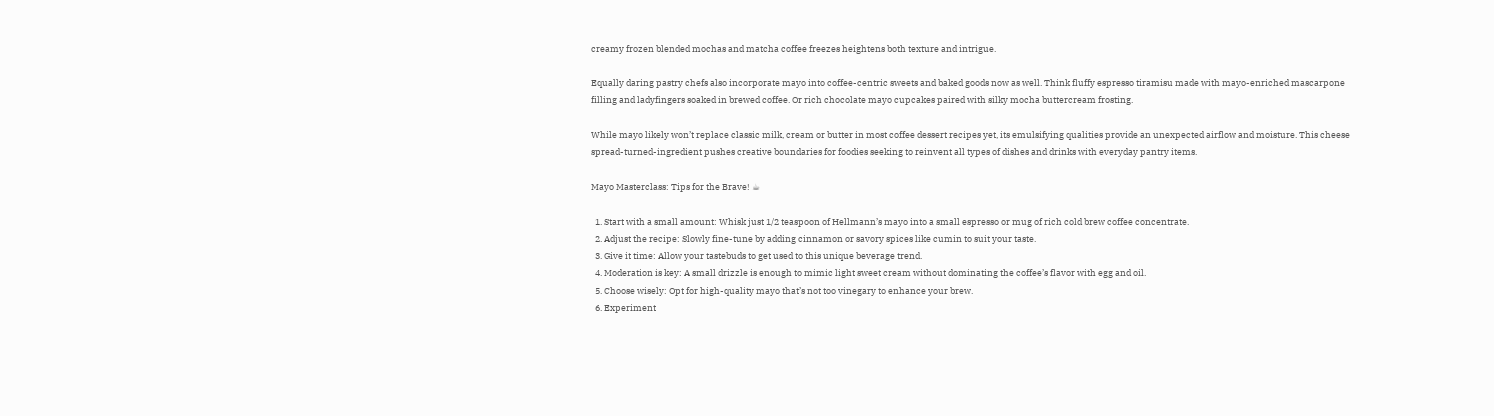creamy frozen blended mochas and matcha coffee freezes heightens both texture and intrigue.

Equally daring pastry chefs also incorporate mayo into coffee-centric sweets and baked goods now as well. Think fluffy espresso tiramisu made with mayo-enriched mascarpone filling and ladyfingers soaked in brewed coffee. Or rich chocolate mayo cupcakes paired with silky mocha buttercream frosting.

While mayo likely won’t replace classic milk, cream or butter in most coffee dessert recipes yet, its emulsifying qualities provide an unexpected airflow and moisture. This cheese spread-turned-ingredient pushes creative boundaries for foodies seeking to reinvent all types of dishes and drinks with everyday pantry items.

Mayo Masterclass: Tips for the Brave! ☕

  1. Start with a small amount: Whisk just 1/2 teaspoon of Hellmann’s mayo into a small espresso or mug of rich cold brew coffee concentrate.
  2. Adjust the recipe: Slowly fine-tune by adding cinnamon or savory spices like cumin to suit your taste.
  3. Give it time: Allow your tastebuds to get used to this unique beverage trend.
  4. Moderation is key: A small drizzle is enough to mimic light sweet cream without dominating the coffee’s flavor with egg and oil.
  5. Choose wisely: Opt for high-quality mayo that’s not too vinegary to enhance your brew.
  6. Experiment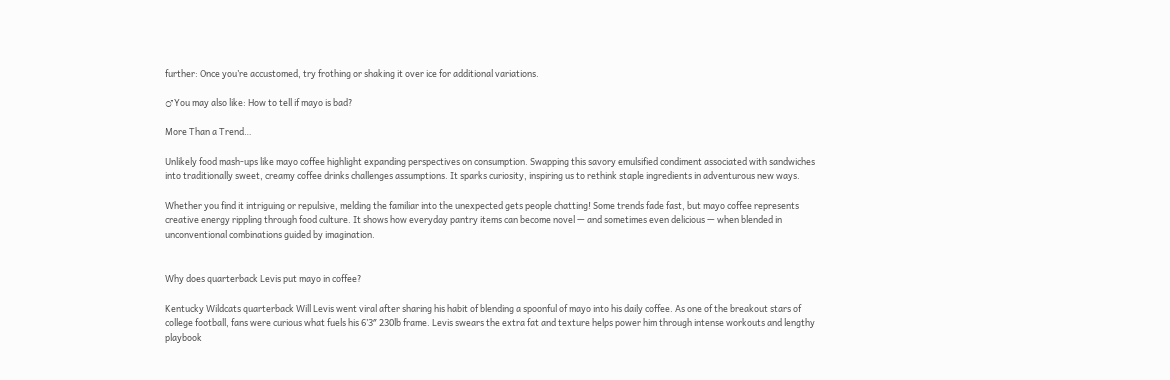further: Once you’re accustomed, try frothing or shaking it over ice for additional variations.

♂You may also like: How to tell if mayo is bad?

More Than a Trend…

Unlikely food mash-ups like mayo coffee highlight expanding perspectives on consumption. Swapping this savory emulsified condiment associated with sandwiches into traditionally sweet, creamy coffee drinks challenges assumptions. It sparks curiosity, inspiring us to rethink staple ingredients in adventurous new ways.

Whether you find it intriguing or repulsive, melding the familiar into the unexpected gets people chatting! Some trends fade fast, but mayo coffee represents creative energy rippling through food culture. It shows how everyday pantry items can become novel — and sometimes even delicious — when blended in unconventional combinations guided by imagination.


Why does quarterback Levis put mayo in coffee?

Kentucky Wildcats quarterback Will Levis went viral after sharing his habit of blending a spoonful of mayo into his daily coffee. As one of the breakout stars of college football, fans were curious what fuels his 6’3″ 230lb frame. Levis swears the extra fat and texture helps power him through intense workouts and lengthy playbook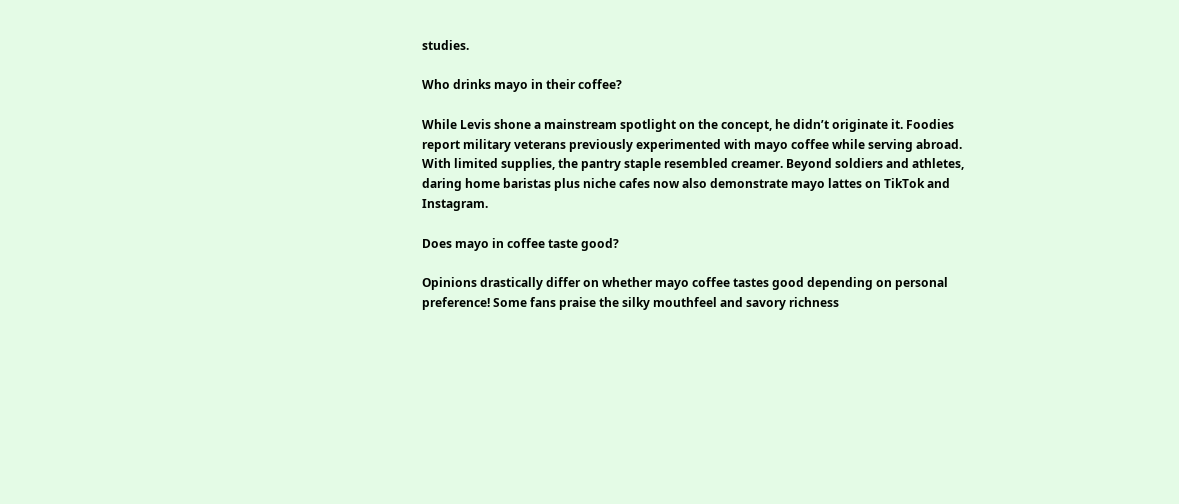studies.

Who drinks mayo in their coffee?

While Levis shone a mainstream spotlight on the concept, he didn’t originate it. Foodies report military veterans previously experimented with mayo coffee while serving abroad. With limited supplies, the pantry staple resembled creamer. Beyond soldiers and athletes, daring home baristas plus niche cafes now also demonstrate mayo lattes on TikTok and Instagram.

Does mayo in coffee taste good?

Opinions drastically differ on whether mayo coffee tastes good depending on personal preference! Some fans praise the silky mouthfeel and savory richness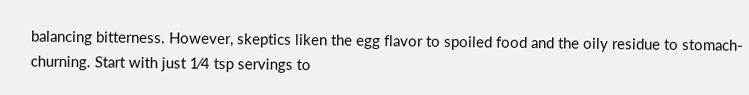balancing bitterness. However, skeptics liken the egg flavor to spoiled food and the oily residue to stomach-churning. Start with just 1⁄4 tsp servings to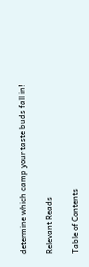determine which camp your taste buds fall in!

Relevant Reads

Table of Contents